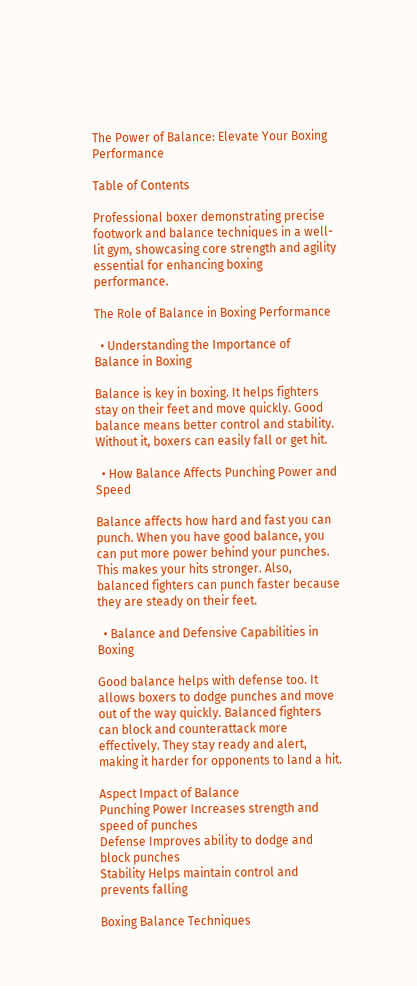The Power of Balance: Elevate Your Boxing Performance

Table of Contents

Professional boxer demonstrating precise footwork and balance techniques in a well-lit gym, showcasing core strength and agility essential for enhancing boxing performance.

The Role of Balance in Boxing Performance

  • Understanding the Importance of Balance in Boxing

Balance is key in boxing. It helps fighters stay on their feet and move quickly. Good balance means better control and stability. Without it, boxers can easily fall or get hit.

  • How Balance Affects Punching Power and Speed

Balance affects how hard and fast you can punch. When you have good balance, you can put more power behind your punches. This makes your hits stronger. Also, balanced fighters can punch faster because they are steady on their feet.

  • Balance and Defensive Capabilities in Boxing

Good balance helps with defense too. It allows boxers to dodge punches and move out of the way quickly. Balanced fighters can block and counterattack more effectively. They stay ready and alert, making it harder for opponents to land a hit.

Aspect Impact of Balance
Punching Power Increases strength and speed of punches
Defense Improves ability to dodge and block punches
Stability Helps maintain control and prevents falling

Boxing Balance Techniques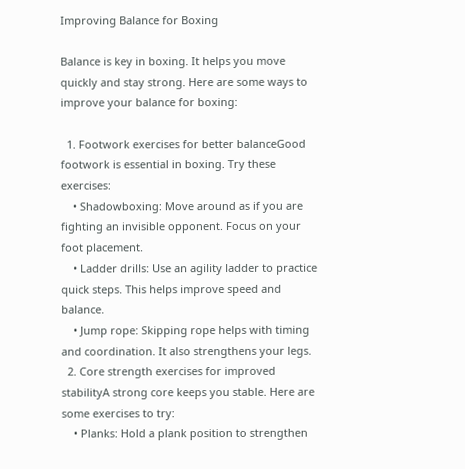Improving Balance for Boxing

Balance is key in boxing. It helps you move quickly and stay strong. Here are some ways to improve your balance for boxing:

  1. Footwork exercises for better balanceGood footwork is essential in boxing. Try these exercises:
    • Shadowboxing: Move around as if you are fighting an invisible opponent. Focus on your foot placement.
    • Ladder drills: Use an agility ladder to practice quick steps. This helps improve speed and balance.
    • Jump rope: Skipping rope helps with timing and coordination. It also strengthens your legs.
  2. Core strength exercises for improved stabilityA strong core keeps you stable. Here are some exercises to try:
    • Planks: Hold a plank position to strengthen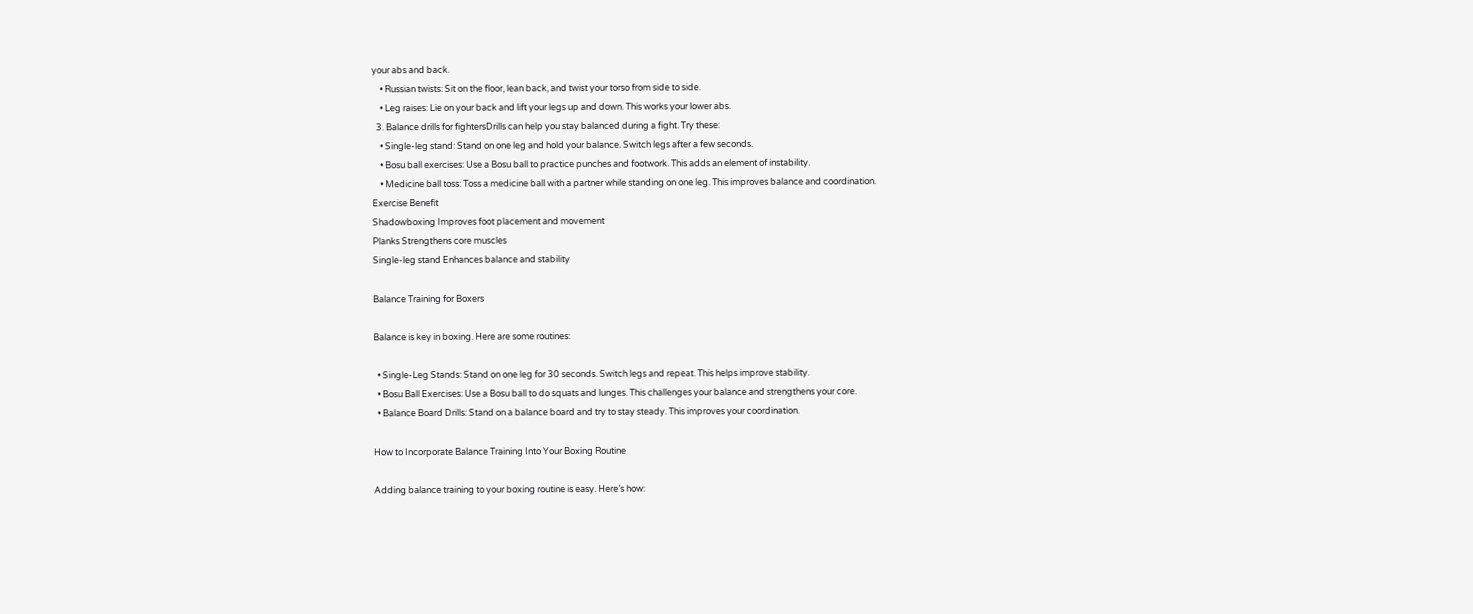your abs and back.
    • Russian twists: Sit on the floor, lean back, and twist your torso from side to side.
    • Leg raises: Lie on your back and lift your legs up and down. This works your lower abs.
  3. Balance drills for fightersDrills can help you stay balanced during a fight. Try these:
    • Single-leg stand: Stand on one leg and hold your balance. Switch legs after a few seconds.
    • Bosu ball exercises: Use a Bosu ball to practice punches and footwork. This adds an element of instability.
    • Medicine ball toss: Toss a medicine ball with a partner while standing on one leg. This improves balance and coordination.
Exercise Benefit
Shadowboxing Improves foot placement and movement
Planks Strengthens core muscles
Single-leg stand Enhances balance and stability

Balance Training for Boxers

Balance is key in boxing. Here are some routines:

  • Single-Leg Stands: Stand on one leg for 30 seconds. Switch legs and repeat. This helps improve stability.
  • Bosu Ball Exercises: Use a Bosu ball to do squats and lunges. This challenges your balance and strengthens your core.
  • Balance Board Drills: Stand on a balance board and try to stay steady. This improves your coordination.

How to Incorporate Balance Training Into Your Boxing Routine

Adding balance training to your boxing routine is easy. Here’s how: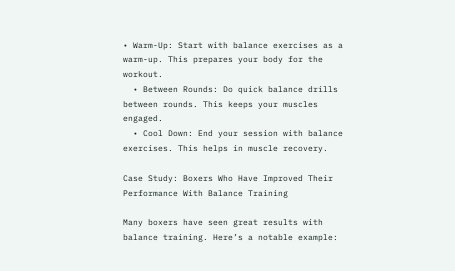• Warm-Up: Start with balance exercises as a warm-up. This prepares your body for the workout.
  • Between Rounds: Do quick balance drills between rounds. This keeps your muscles engaged.
  • Cool Down: End your session with balance exercises. This helps in muscle recovery.

Case Study: Boxers Who Have Improved Their Performance With Balance Training

Many boxers have seen great results with balance training. Here’s a notable example: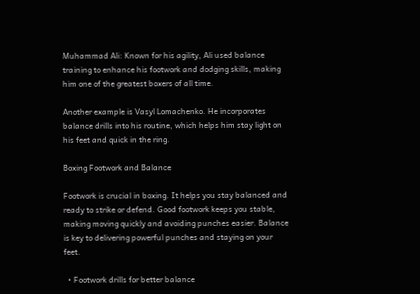Muhammad Ali: Known for his agility, Ali used balance training to enhance his footwork and dodging skills, making him one of the greatest boxers of all time.

Another example is Vasyl Lomachenko. He incorporates balance drills into his routine, which helps him stay light on his feet and quick in the ring.

Boxing Footwork and Balance

Footwork is crucial in boxing. It helps you stay balanced and ready to strike or defend. Good footwork keeps you stable, making moving quickly and avoiding punches easier. Balance is key to delivering powerful punches and staying on your feet.

  • Footwork drills for better balance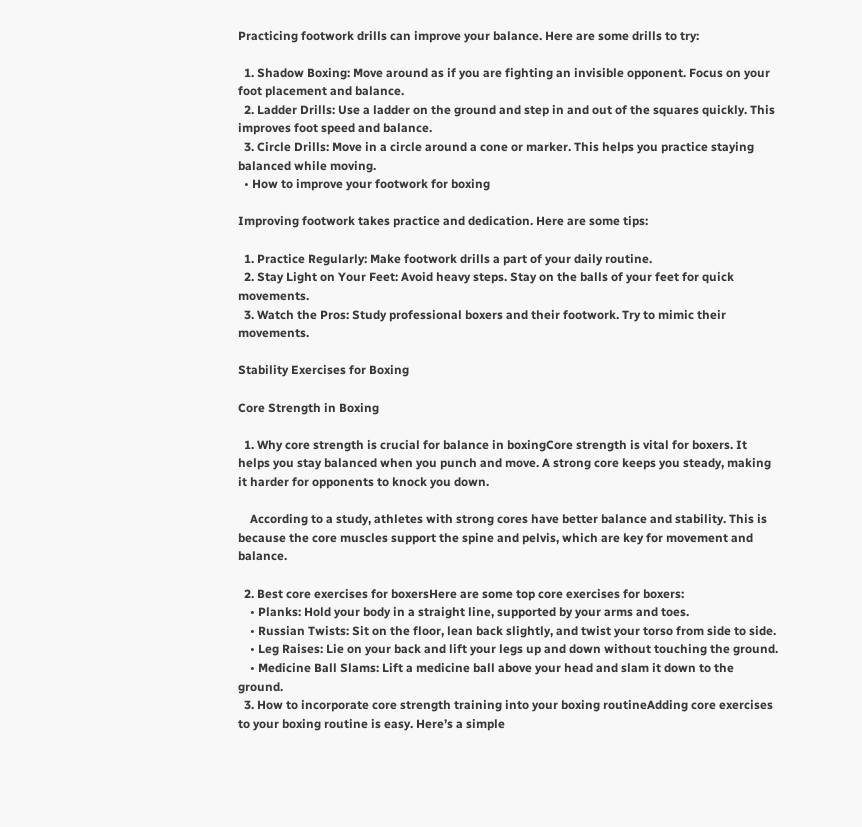Practicing footwork drills can improve your balance. Here are some drills to try:

  1. Shadow Boxing: Move around as if you are fighting an invisible opponent. Focus on your foot placement and balance.
  2. Ladder Drills: Use a ladder on the ground and step in and out of the squares quickly. This improves foot speed and balance.
  3. Circle Drills: Move in a circle around a cone or marker. This helps you practice staying balanced while moving.
  • How to improve your footwork for boxing

Improving footwork takes practice and dedication. Here are some tips:

  1. Practice Regularly: Make footwork drills a part of your daily routine.
  2. Stay Light on Your Feet: Avoid heavy steps. Stay on the balls of your feet for quick movements.
  3. Watch the Pros: Study professional boxers and their footwork. Try to mimic their movements.

Stability Exercises for Boxing

Core Strength in Boxing

  1. Why core strength is crucial for balance in boxingCore strength is vital for boxers. It helps you stay balanced when you punch and move. A strong core keeps you steady, making it harder for opponents to knock you down.

    According to a study, athletes with strong cores have better balance and stability. This is because the core muscles support the spine and pelvis, which are key for movement and balance.

  2. Best core exercises for boxersHere are some top core exercises for boxers:
    • Planks: Hold your body in a straight line, supported by your arms and toes.
    • Russian Twists: Sit on the floor, lean back slightly, and twist your torso from side to side.
    • Leg Raises: Lie on your back and lift your legs up and down without touching the ground.
    • Medicine Ball Slams: Lift a medicine ball above your head and slam it down to the ground.
  3. How to incorporate core strength training into your boxing routineAdding core exercises to your boxing routine is easy. Here’s a simple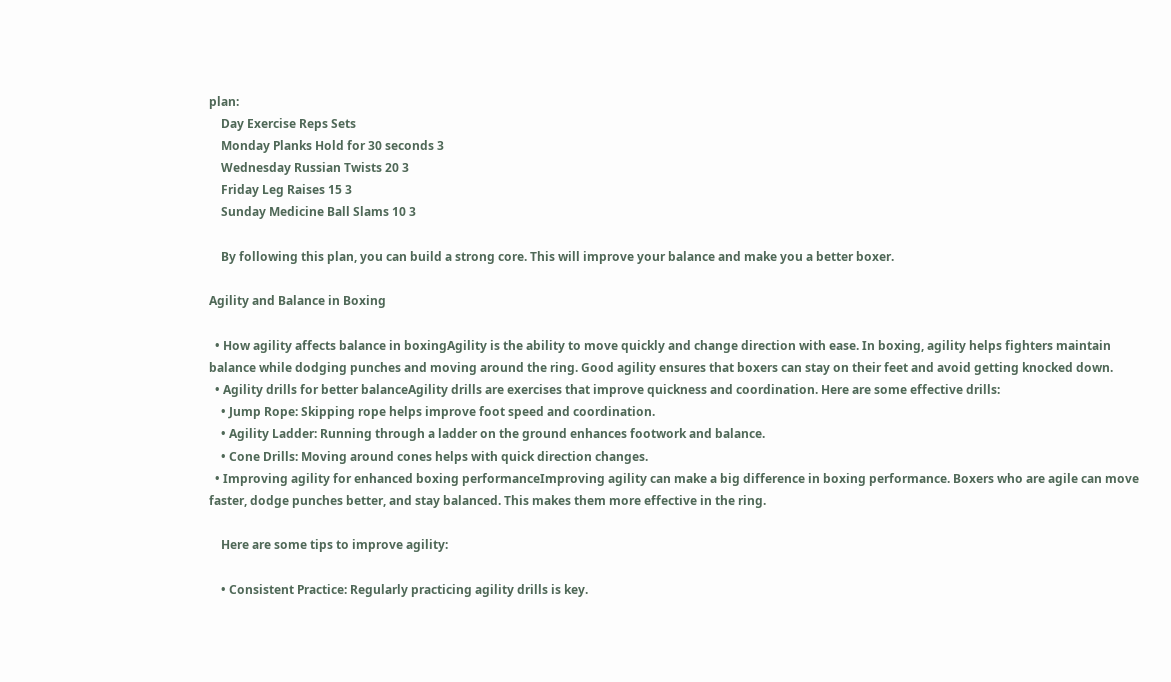plan:
    Day Exercise Reps Sets
    Monday Planks Hold for 30 seconds 3
    Wednesday Russian Twists 20 3
    Friday Leg Raises 15 3
    Sunday Medicine Ball Slams 10 3

    By following this plan, you can build a strong core. This will improve your balance and make you a better boxer.

Agility and Balance in Boxing

  • How agility affects balance in boxingAgility is the ability to move quickly and change direction with ease. In boxing, agility helps fighters maintain balance while dodging punches and moving around the ring. Good agility ensures that boxers can stay on their feet and avoid getting knocked down.
  • Agility drills for better balanceAgility drills are exercises that improve quickness and coordination. Here are some effective drills:
    • Jump Rope: Skipping rope helps improve foot speed and coordination.
    • Agility Ladder: Running through a ladder on the ground enhances footwork and balance.
    • Cone Drills: Moving around cones helps with quick direction changes.
  • Improving agility for enhanced boxing performanceImproving agility can make a big difference in boxing performance. Boxers who are agile can move faster, dodge punches better, and stay balanced. This makes them more effective in the ring.

    Here are some tips to improve agility:

    • Consistent Practice: Regularly practicing agility drills is key.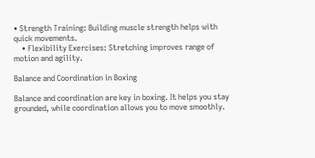• Strength Training: Building muscle strength helps with quick movements.
    • Flexibility Exercises: Stretching improves range of motion and agility.

Balance and Coordination in Boxing

Balance and coordination are key in boxing. It helps you stay grounded, while coordination allows you to move smoothly.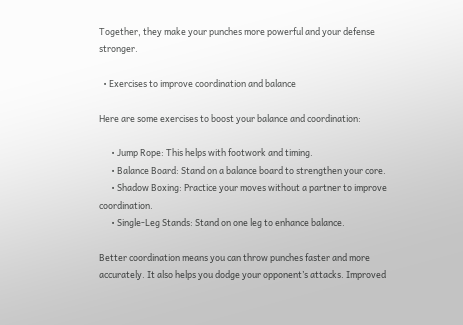Together, they make your punches more powerful and your defense stronger.

  • Exercises to improve coordination and balance

Here are some exercises to boost your balance and coordination:

      • Jump Rope: This helps with footwork and timing.
      • Balance Board: Stand on a balance board to strengthen your core.
      • Shadow Boxing: Practice your moves without a partner to improve coordination.
      • Single-Leg Stands: Stand on one leg to enhance balance.

Better coordination means you can throw punches faster and more accurately. It also helps you dodge your opponent’s attacks. Improved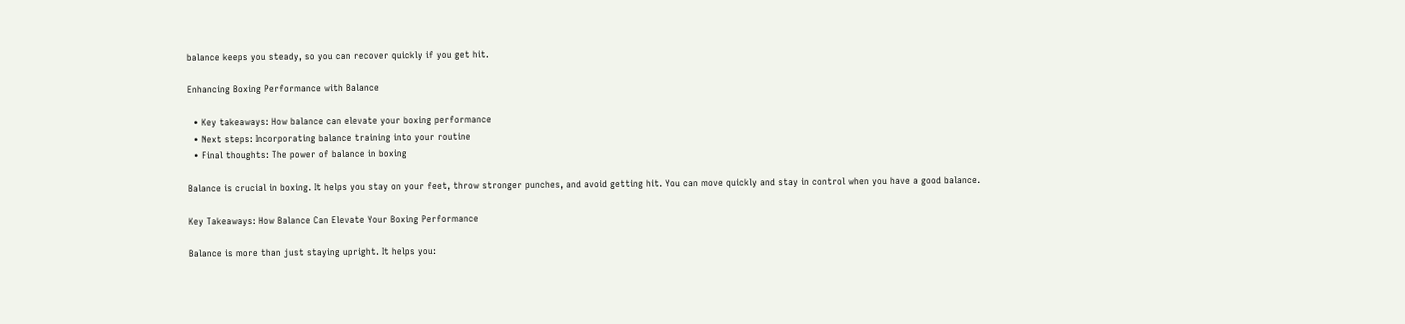balance keeps you steady, so you can recover quickly if you get hit.

Enhancing Boxing Performance with Balance

  • Key takeaways: How balance can elevate your boxing performance
  • Next steps: Incorporating balance training into your routine
  • Final thoughts: The power of balance in boxing

Balance is crucial in boxing. It helps you stay on your feet, throw stronger punches, and avoid getting hit. You can move quickly and stay in control when you have a good balance.

Key Takeaways: How Balance Can Elevate Your Boxing Performance

Balance is more than just staying upright. It helps you: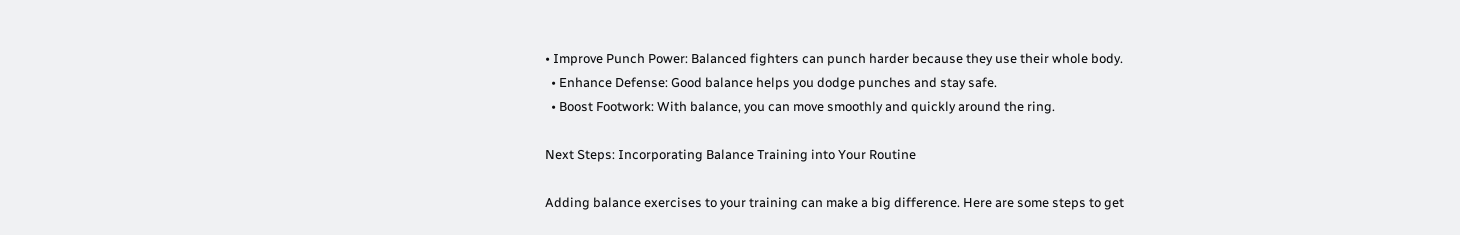• Improve Punch Power: Balanced fighters can punch harder because they use their whole body.
  • Enhance Defense: Good balance helps you dodge punches and stay safe.
  • Boost Footwork: With balance, you can move smoothly and quickly around the ring.

Next Steps: Incorporating Balance Training into Your Routine

Adding balance exercises to your training can make a big difference. Here are some steps to get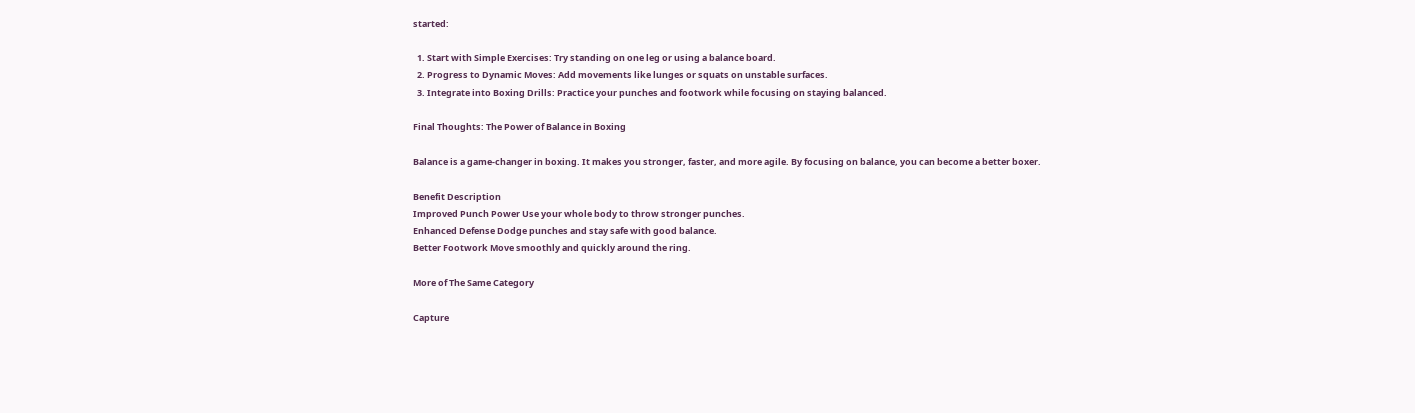started:

  1. Start with Simple Exercises: Try standing on one leg or using a balance board.
  2. Progress to Dynamic Moves: Add movements like lunges or squats on unstable surfaces.
  3. Integrate into Boxing Drills: Practice your punches and footwork while focusing on staying balanced.

Final Thoughts: The Power of Balance in Boxing

Balance is a game-changer in boxing. It makes you stronger, faster, and more agile. By focusing on balance, you can become a better boxer.

Benefit Description
Improved Punch Power Use your whole body to throw stronger punches.
Enhanced Defense Dodge punches and stay safe with good balance.
Better Footwork Move smoothly and quickly around the ring.

More of The Same Category

Capture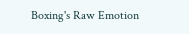Boxing's Raw Emotion